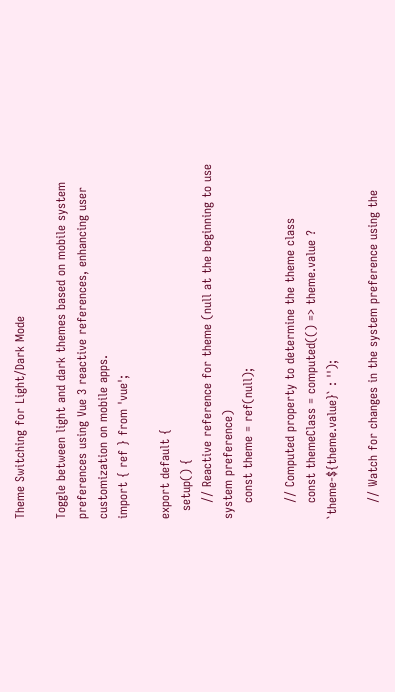Theme Switching for Light/Dark Mode

Toggle between light and dark themes based on mobile system preferences using Vue 3 reactive references, enhancing user customization on mobile apps.
import { ref } from 'vue';

export default {
  setup() {
    // Reactive reference for theme (null at the beginning to use system preference)
    const theme = ref(null);

    // Computed property to determine the theme class
    const themeClass = computed(() => theme.value ? `theme-${theme.value}` : '');

    // Watch for changes in the system preference using the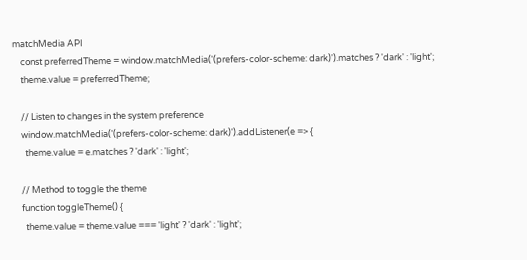matchMedia API
    const preferredTheme = window.matchMedia('(prefers-color-scheme: dark)').matches ? 'dark' : 'light';
    theme.value = preferredTheme;

    // Listen to changes in the system preference
    window.matchMedia('(prefers-color-scheme: dark)').addListener(e => {
      theme.value = e.matches ? 'dark' : 'light';

    // Method to toggle the theme
    function toggleTheme() {
      theme.value = theme.value === 'light' ? 'dark' : 'light';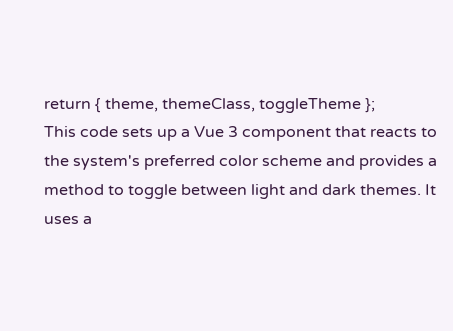return { theme, themeClass, toggleTheme };
This code sets up a Vue 3 component that reacts to the system's preferred color scheme and provides a method to toggle between light and dark themes. It uses a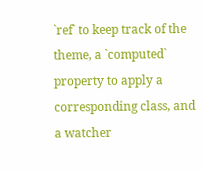`ref` to keep track of the theme, a `computed` property to apply a corresponding class, and a watcher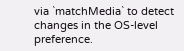via `matchMedia` to detect changes in the OS-level preference.